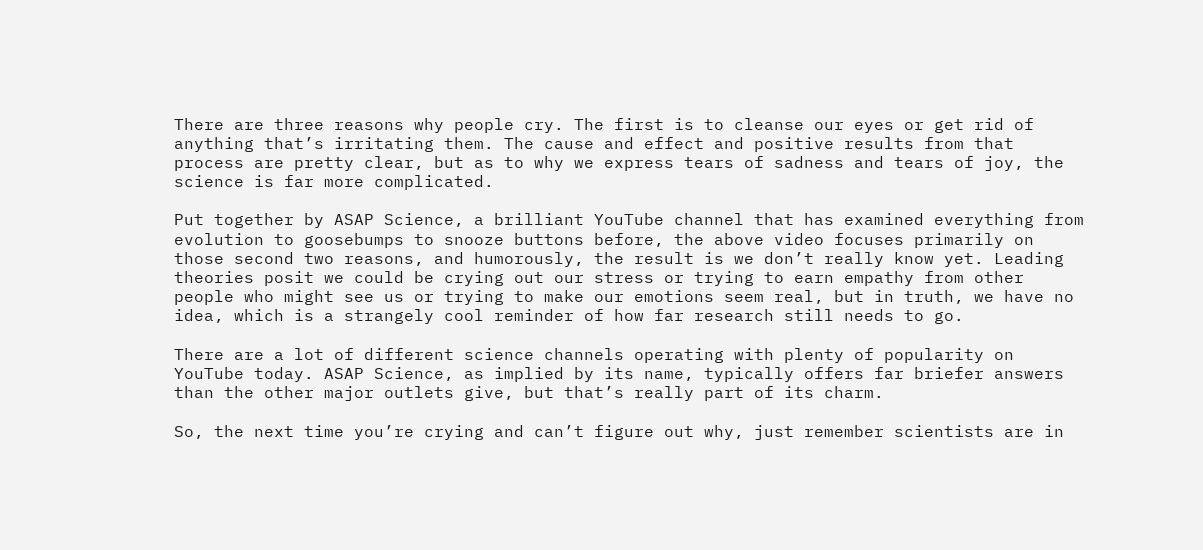There are three reasons why people cry. The first is to cleanse our eyes or get rid of anything that’s irritating them. The cause and effect and positive results from that process are pretty clear, but as to why we express tears of sadness and tears of joy, the science is far more complicated.

Put together by ASAP Science, a brilliant YouTube channel that has examined everything from evolution to goosebumps to snooze buttons before, the above video focuses primarily on those second two reasons, and humorously, the result is we don’t really know yet. Leading theories posit we could be crying out our stress or trying to earn empathy from other people who might see us or trying to make our emotions seem real, but in truth, we have no idea, which is a strangely cool reminder of how far research still needs to go.

There are a lot of different science channels operating with plenty of popularity on YouTube today. ASAP Science, as implied by its name, typically offers far briefer answers than the other major outlets give, but that’s really part of its charm.

So, the next time you’re crying and can’t figure out why, just remember scientists are in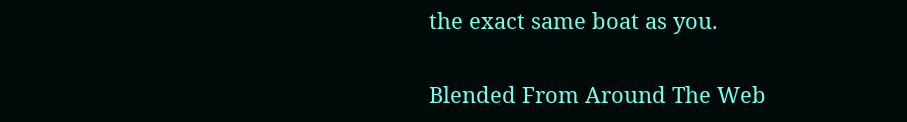the exact same boat as you.

Blended From Around The Web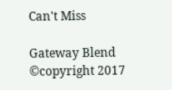Can't Miss

Gateway Blend ©copyright 2017